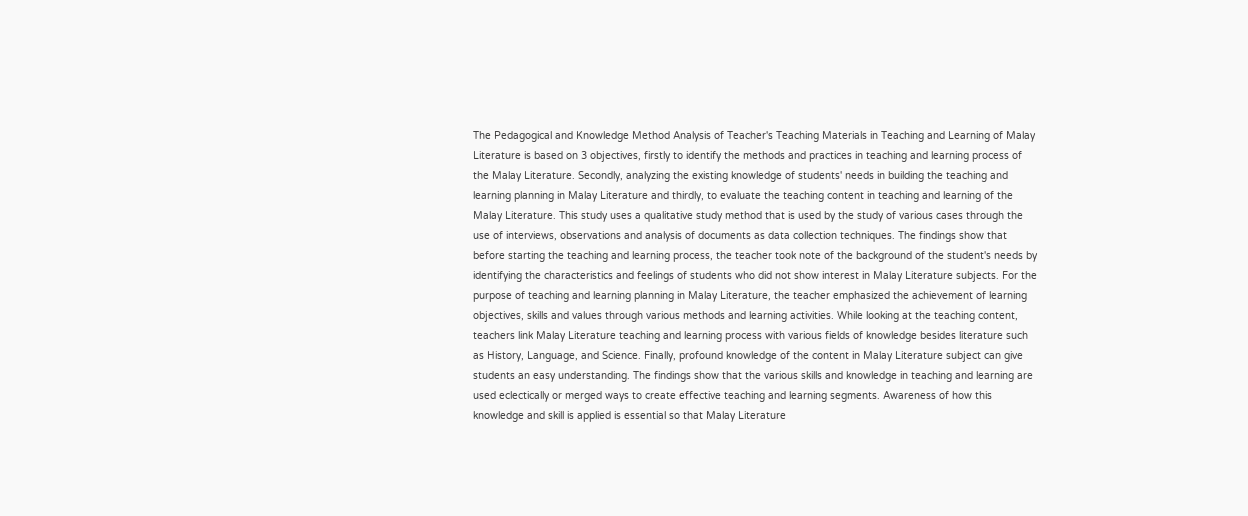The Pedagogical and Knowledge Method Analysis of Teacher's Teaching Materials in Teaching and Learning of Malay Literature is based on 3 objectives, firstly to identify the methods and practices in teaching and learning process of the Malay Literature. Secondly, analyzing the existing knowledge of students' needs in building the teaching and learning planning in Malay Literature and thirdly, to evaluate the teaching content in teaching and learning of the Malay Literature. This study uses a qualitative study method that is used by the study of various cases through the use of interviews, observations and analysis of documents as data collection techniques. The findings show that before starting the teaching and learning process, the teacher took note of the background of the student's needs by identifying the characteristics and feelings of students who did not show interest in Malay Literature subjects. For the purpose of teaching and learning planning in Malay Literature, the teacher emphasized the achievement of learning objectives, skills and values through various methods and learning activities. While looking at the teaching content, teachers link Malay Literature teaching and learning process with various fields of knowledge besides literature such as History, Language, and Science. Finally, profound knowledge of the content in Malay Literature subject can give students an easy understanding. The findings show that the various skills and knowledge in teaching and learning are used eclectically or merged ways to create effective teaching and learning segments. Awareness of how this knowledge and skill is applied is essential so that Malay Literature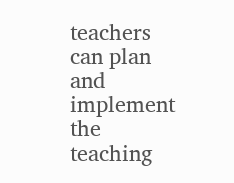teachers can plan and implement the teaching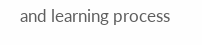and learning process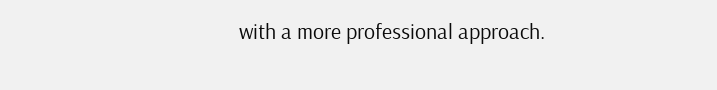with a more professional approach.